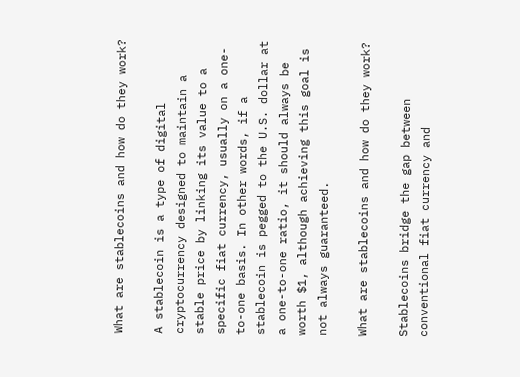What are stablecoins and how do they work?

A stablecoin is a type of digital cryptocurrency designed to maintain a stable price by linking its value to a specific fiat currency, usually on a one-to-one basis. In other words, if a stablecoin is pegged to the U.S. dollar at a one-to-one ratio, it should always be worth $1, although achieving this goal is not always guaranteed.

What are stablecoins and how do they work?

Stablecoins bridge the gap between conventional fiat currency and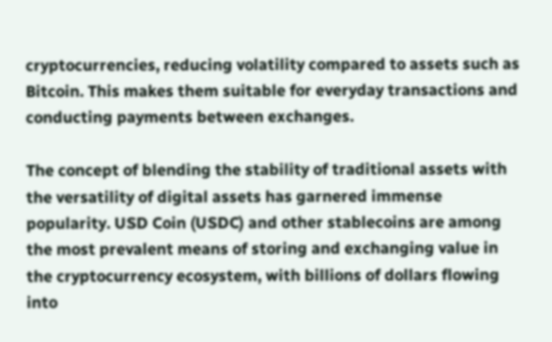cryptocurrencies, reducing volatility compared to assets such as Bitcoin. This makes them suitable for everyday transactions and conducting payments between exchanges.

The concept of blending the stability of traditional assets with the versatility of digital assets has garnered immense popularity. USD Coin (USDC) and other stablecoins are among the most prevalent means of storing and exchanging value in the cryptocurrency ecosystem, with billions of dollars flowing into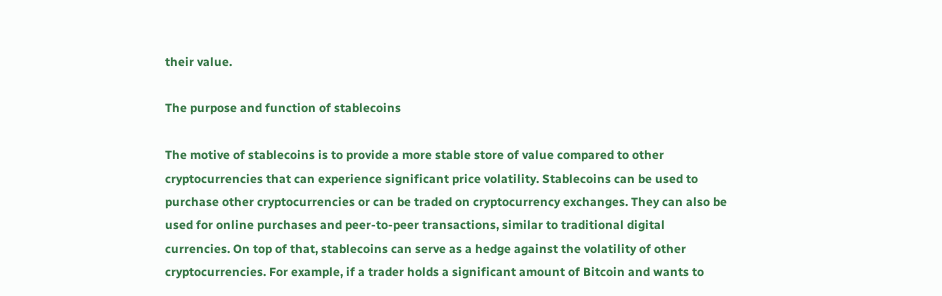their value.

The purpose and function of stablecoins

The motive of stablecoins is to provide a more stable store of value compared to other cryptocurrencies that can experience significant price volatility. Stablecoins can be used to purchase other cryptocurrencies or can be traded on cryptocurrency exchanges. They can also be used for online purchases and peer-to-peer transactions, similar to traditional digital currencies. On top of that, stablecoins can serve as a hedge against the volatility of other cryptocurrencies. For example, if a trader holds a significant amount of Bitcoin and wants to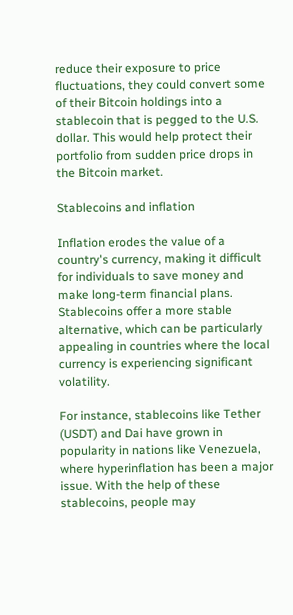reduce their exposure to price fluctuations, they could convert some of their Bitcoin holdings into a stablecoin that is pegged to the U.S. dollar. This would help protect their portfolio from sudden price drops in the Bitcoin market.

Stablecoins and inflation

Inflation erodes the value of a country's currency, making it difficult for individuals to save money and make long-term financial plans. Stablecoins offer a more stable alternative, which can be particularly appealing in countries where the local currency is experiencing significant volatility.

For instance, stablecoins like Tether (USDT) and Dai have grown in popularity in nations like Venezuela, where hyperinflation has been a major issue. With the help of these stablecoins, people may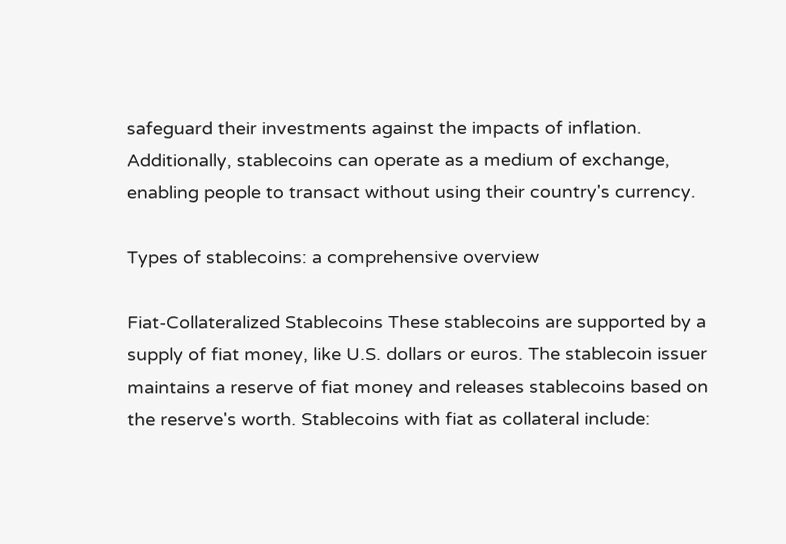safeguard their investments against the impacts of inflation. Additionally, stablecoins can operate as a medium of exchange, enabling people to transact without using their country's currency.

Types of stablecoins: a comprehensive overview

Fiat-Collateralized Stablecoins These stablecoins are supported by a supply of fiat money, like U.S. dollars or euros. The stablecoin issuer maintains a reserve of fiat money and releases stablecoins based on the reserve's worth. Stablecoins with fiat as collateral include: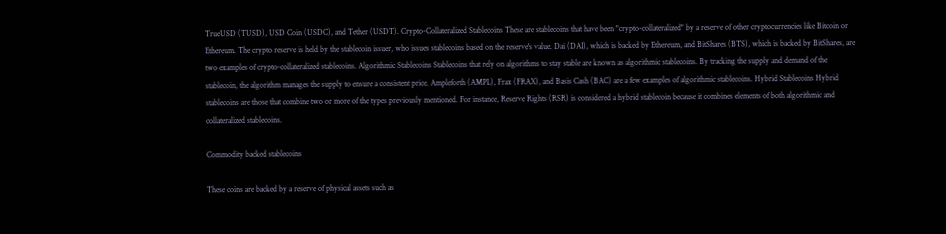TrueUSD (TUSD), USD Coin (USDC), and Tether (USDT). Crypto-Collateralized Stablecoins These are stablecoins that have been "crypto-collateralized" by a reserve of other cryptocurrencies like Bitcoin or Ethereum. The crypto reserve is held by the stablecoin issuer, who issues stablecoins based on the reserve's value. Dai (DAI), which is backed by Ethereum, and BitShares (BTS), which is backed by BitShares, are two examples of crypto-collateralized stablecoins. Algorithmic Stablecoins Stablecoins that rely on algorithms to stay stable are known as algorithmic stablecoins. By tracking the supply and demand of the stablecoin, the algorithm manages the supply to ensure a consistent price. Ampleforth (AMPL), Frax (FRAX), and Basis Cash (BAC) are a few examples of algorithmic stablecoins. Hybrid Stablecoins Hybrid stablecoins are those that combine two or more of the types previously mentioned. For instance, Reserve Rights (RSR) is considered a hybrid stablecoin because it combines elements of both algorithmic and collateralized stablecoins.

Commodity backed stablecoins

These coins are backed by a reserve of physical assets such as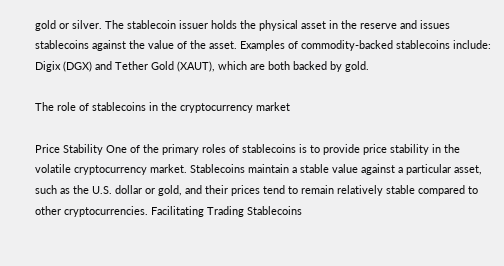gold or silver. The stablecoin issuer holds the physical asset in the reserve and issues stablecoins against the value of the asset. Examples of commodity-backed stablecoins include: Digix (DGX) and Tether Gold (XAUT), which are both backed by gold.

The role of stablecoins in the cryptocurrency market

Price Stability One of the primary roles of stablecoins is to provide price stability in the volatile cryptocurrency market. Stablecoins maintain a stable value against a particular asset, such as the U.S. dollar or gold, and their prices tend to remain relatively stable compared to other cryptocurrencies. Facilitating Trading Stablecoins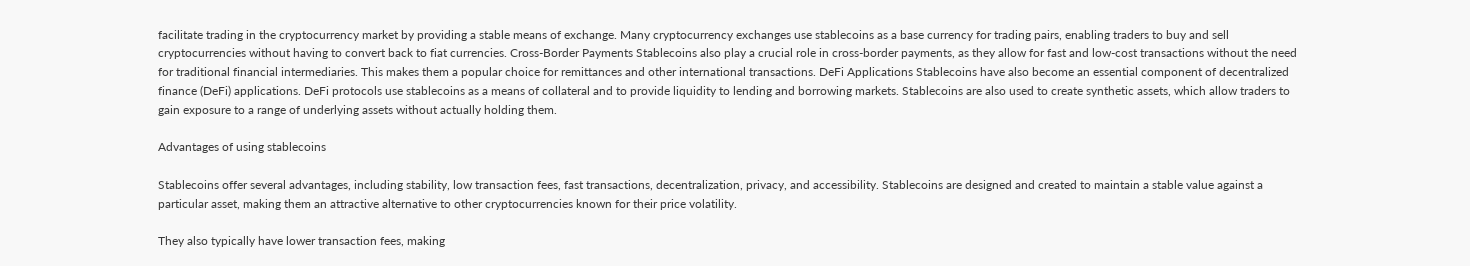facilitate trading in the cryptocurrency market by providing a stable means of exchange. Many cryptocurrency exchanges use stablecoins as a base currency for trading pairs, enabling traders to buy and sell cryptocurrencies without having to convert back to fiat currencies. Cross-Border Payments Stablecoins also play a crucial role in cross-border payments, as they allow for fast and low-cost transactions without the need for traditional financial intermediaries. This makes them a popular choice for remittances and other international transactions. DeFi Applications Stablecoins have also become an essential component of decentralized finance (DeFi) applications. DeFi protocols use stablecoins as a means of collateral and to provide liquidity to lending and borrowing markets. Stablecoins are also used to create synthetic assets, which allow traders to gain exposure to a range of underlying assets without actually holding them.

Advantages of using stablecoins

Stablecoins offer several advantages, including stability, low transaction fees, fast transactions, decentralization, privacy, and accessibility. Stablecoins are designed and created to maintain a stable value against a particular asset, making them an attractive alternative to other cryptocurrencies known for their price volatility.

They also typically have lower transaction fees, making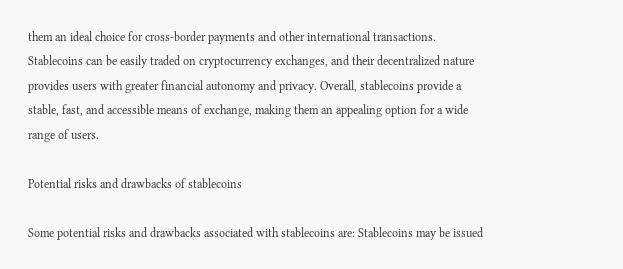them an ideal choice for cross-border payments and other international transactions. Stablecoins can be easily traded on cryptocurrency exchanges, and their decentralized nature provides users with greater financial autonomy and privacy. Overall, stablecoins provide a stable, fast, and accessible means of exchange, making them an appealing option for a wide range of users.

Potential risks and drawbacks of stablecoins

Some potential risks and drawbacks associated with stablecoins are: Stablecoins may be issued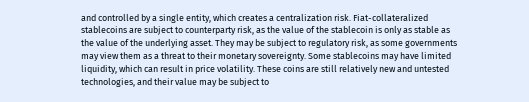and controlled by a single entity, which creates a centralization risk. Fiat-collateralized stablecoins are subject to counterparty risk, as the value of the stablecoin is only as stable as the value of the underlying asset. They may be subject to regulatory risk, as some governments may view them as a threat to their monetary sovereignty. Some stablecoins may have limited liquidity, which can result in price volatility. These coins are still relatively new and untested technologies, and their value may be subject to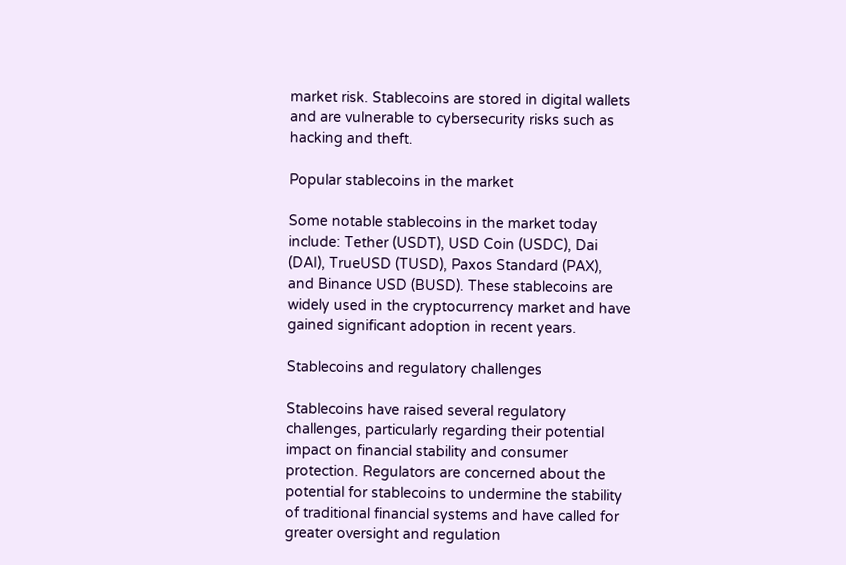market risk. Stablecoins are stored in digital wallets and are vulnerable to cybersecurity risks such as hacking and theft.

Popular stablecoins in the market

Some notable stablecoins in the market today include: Tether (USDT), USD Coin (USDC), Dai (DAI), TrueUSD (TUSD), Paxos Standard (PAX), and Binance USD (BUSD). These stablecoins are widely used in the cryptocurrency market and have gained significant adoption in recent years.

Stablecoins and regulatory challenges

Stablecoins have raised several regulatory challenges, particularly regarding their potential impact on financial stability and consumer protection. Regulators are concerned about the potential for stablecoins to undermine the stability of traditional financial systems and have called for greater oversight and regulation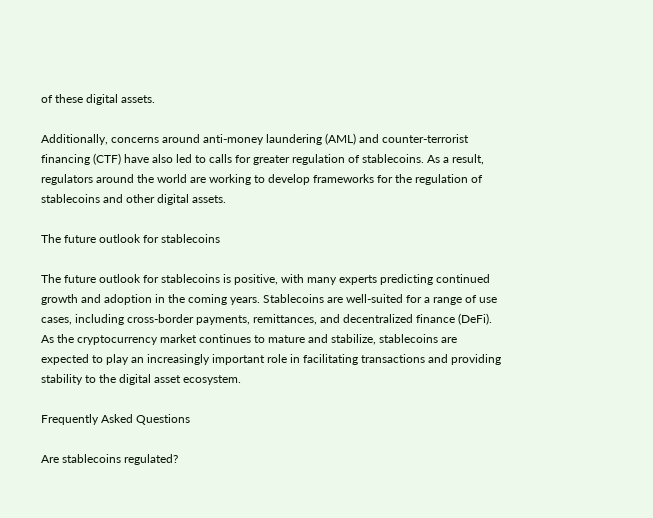of these digital assets.

Additionally, concerns around anti-money laundering (AML) and counter-terrorist financing (CTF) have also led to calls for greater regulation of stablecoins. As a result, regulators around the world are working to develop frameworks for the regulation of stablecoins and other digital assets.

The future outlook for stablecoins

The future outlook for stablecoins is positive, with many experts predicting continued growth and adoption in the coming years. Stablecoins are well-suited for a range of use cases, including cross-border payments, remittances, and decentralized finance (DeFi). As the cryptocurrency market continues to mature and stabilize, stablecoins are expected to play an increasingly important role in facilitating transactions and providing stability to the digital asset ecosystem.

Frequently Asked Questions

Are stablecoins regulated?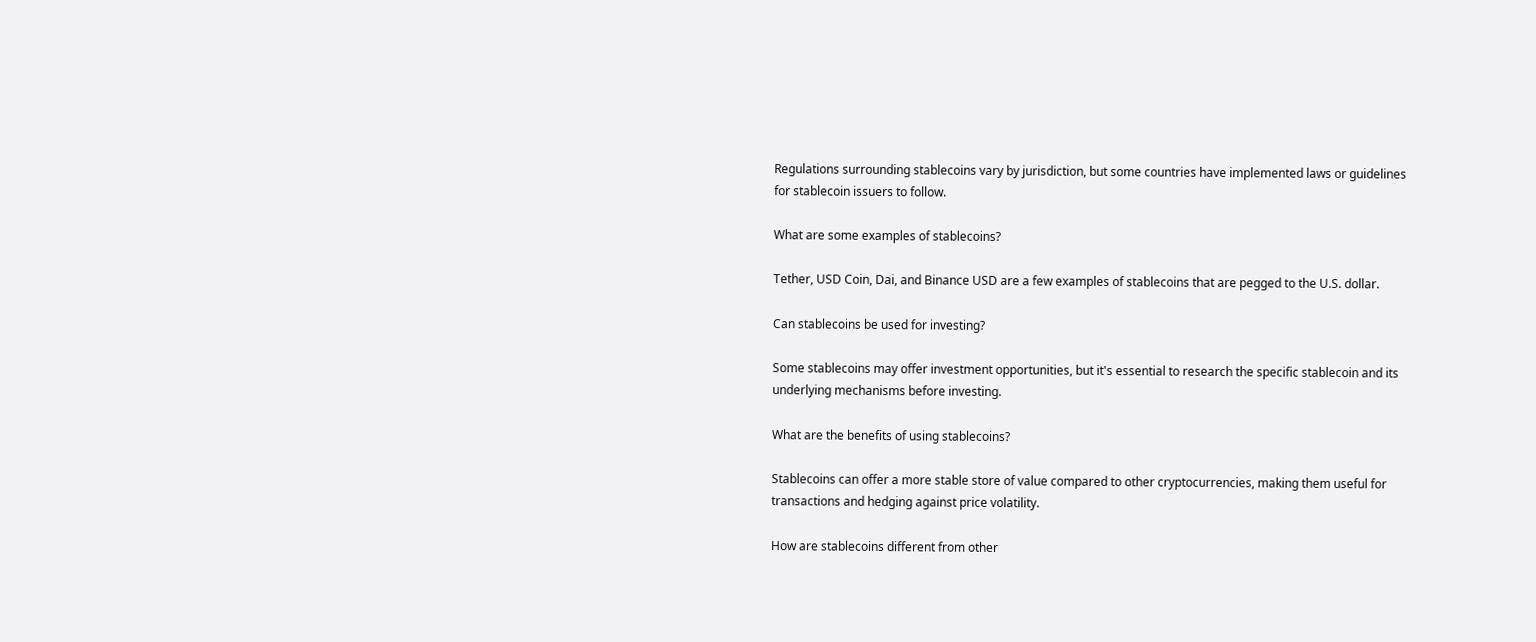Regulations surrounding stablecoins vary by jurisdiction, but some countries have implemented laws or guidelines for stablecoin issuers to follow.

What are some examples of stablecoins?

Tether, USD Coin, Dai, and Binance USD are a few examples of stablecoins that are pegged to the U.S. dollar.

Can stablecoins be used for investing?

Some stablecoins may offer investment opportunities, but it's essential to research the specific stablecoin and its underlying mechanisms before investing.

What are the benefits of using stablecoins?

Stablecoins can offer a more stable store of value compared to other cryptocurrencies, making them useful for transactions and hedging against price volatility.

How are stablecoins different from other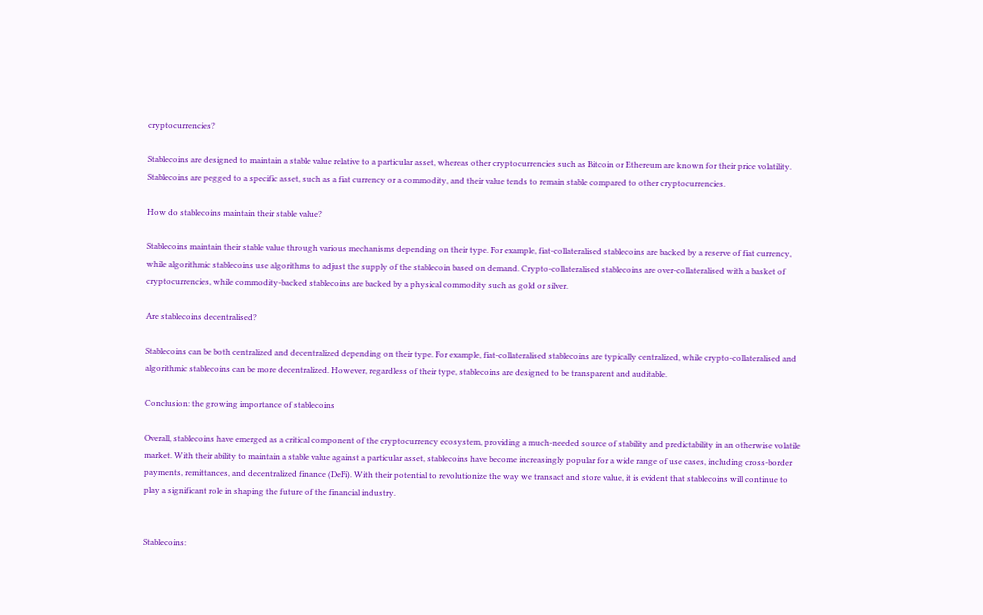cryptocurrencies?

Stablecoins are designed to maintain a stable value relative to a particular asset, whereas other cryptocurrencies such as Bitcoin or Ethereum are known for their price volatility. Stablecoins are pegged to a specific asset, such as a fiat currency or a commodity, and their value tends to remain stable compared to other cryptocurrencies.

How do stablecoins maintain their stable value?

Stablecoins maintain their stable value through various mechanisms depending on their type. For example, fiat-collateralised stablecoins are backed by a reserve of fiat currency, while algorithmic stablecoins use algorithms to adjust the supply of the stablecoin based on demand. Crypto-collateralised stablecoins are over-collateralised with a basket of cryptocurrencies, while commodity-backed stablecoins are backed by a physical commodity such as gold or silver.

Are stablecoins decentralised?

Stablecoins can be both centralized and decentralized depending on their type. For example, fiat-collateralised stablecoins are typically centralized, while crypto-collateralised and algorithmic stablecoins can be more decentralized. However, regardless of their type, stablecoins are designed to be transparent and auditable.

Conclusion: the growing importance of stablecoins

Overall, stablecoins have emerged as a critical component of the cryptocurrency ecosystem, providing a much-needed source of stability and predictability in an otherwise volatile market. With their ability to maintain a stable value against a particular asset, stablecoins have become increasingly popular for a wide range of use cases, including cross-border payments, remittances, and decentralized finance (DeFi). With their potential to revolutionize the way we transact and store value, it is evident that stablecoins will continue to play a significant role in shaping the future of the financial industry.


Stablecoins: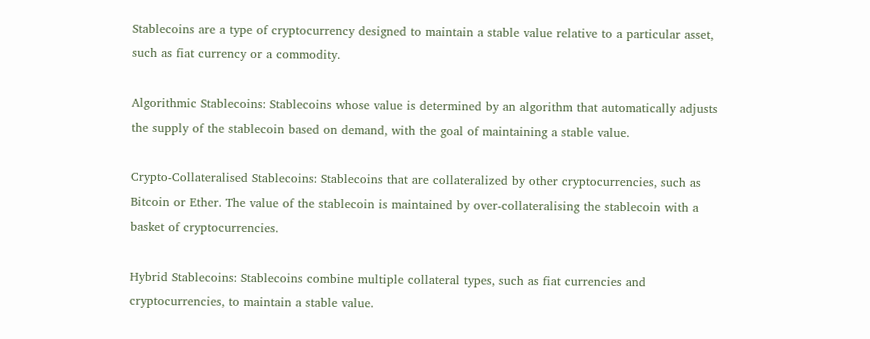Stablecoins are a type of cryptocurrency designed to maintain a stable value relative to a particular asset, such as fiat currency or a commodity.

Algorithmic Stablecoins: Stablecoins whose value is determined by an algorithm that automatically adjusts the supply of the stablecoin based on demand, with the goal of maintaining a stable value.

Crypto-Collateralised Stablecoins: Stablecoins that are collateralized by other cryptocurrencies, such as Bitcoin or Ether. The value of the stablecoin is maintained by over-collateralising the stablecoin with a basket of cryptocurrencies.

Hybrid Stablecoins: Stablecoins combine multiple collateral types, such as fiat currencies and cryptocurrencies, to maintain a stable value.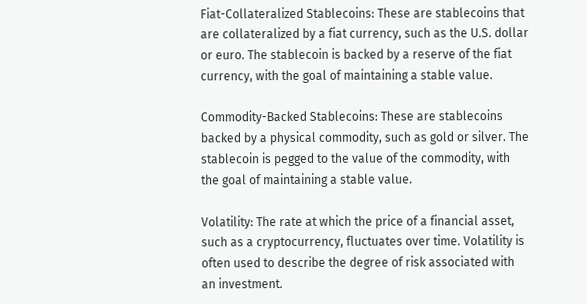Fiat-Collateralized Stablecoins: These are stablecoins that are collateralized by a fiat currency, such as the U.S. dollar or euro. The stablecoin is backed by a reserve of the fiat currency, with the goal of maintaining a stable value.

Commodity-Backed Stablecoins: These are stablecoins backed by a physical commodity, such as gold or silver. The stablecoin is pegged to the value of the commodity, with the goal of maintaining a stable value.

Volatility: The rate at which the price of a financial asset, such as a cryptocurrency, fluctuates over time. Volatility is often used to describe the degree of risk associated with an investment.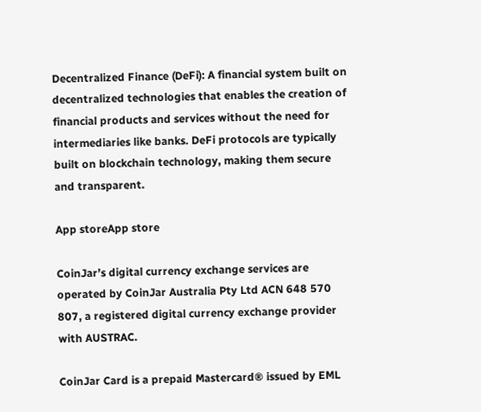Decentralized Finance (DeFi): A financial system built on decentralized technologies that enables the creation of financial products and services without the need for intermediaries like banks. DeFi protocols are typically built on blockchain technology, making them secure and transparent.

App storeApp store

CoinJar’s digital currency exchange services are operated by CoinJar Australia Pty Ltd ACN 648 570 807, a registered digital currency exchange provider with AUSTRAC.

CoinJar Card is a prepaid Mastercard® issued by EML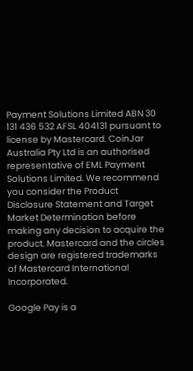Payment Solutions Limited ABN 30 131 436 532 AFSL 404131 pursuant to license by Mastercard. CoinJar Australia Pty Ltd is an authorised representative of EML Payment Solutions Limited. We recommend you consider the Product Disclosure Statement and Target Market Determination before making any decision to acquire the product. Mastercard and the circles design are registered trademarks of Mastercard International Incorporated.

Google Pay is a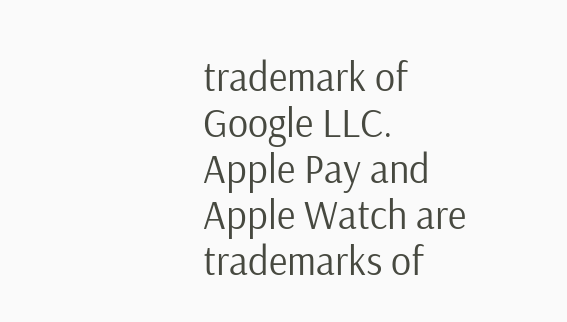trademark of Google LLC. Apple Pay and Apple Watch are trademarks of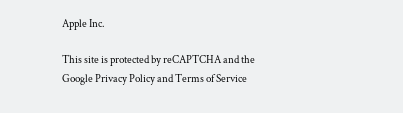Apple Inc.

This site is protected by reCAPTCHA and the Google Privacy Policy and Terms of Service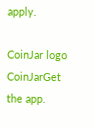apply.

CoinJar logo
CoinJarGet the app.